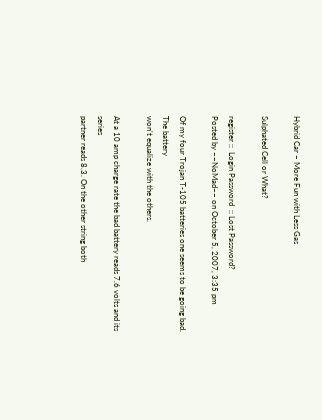Hybrid Car – More Fun with Less Gas

Sulphated Cell or What?

register ::  Login Password  :: Lost Password?
Posted by ~~NoMad~~ on October 5, 2007, 3:35 pm

Of my four Trojan T-105 batteries one seems to be going bad. The battery
won't equalize with the others.

At a 10 amp charge rate the bad battery reads 7.6 volts and its series
partner reads 8.3. On the other string both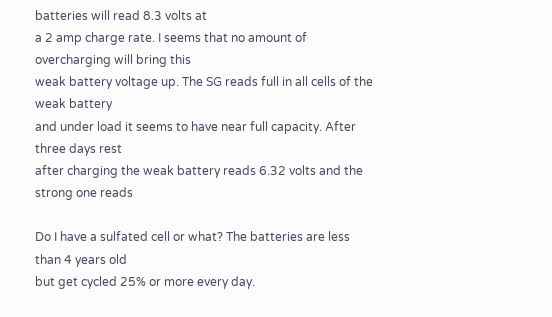batteries will read 8.3 volts at
a 2 amp charge rate. I seems that no amount of overcharging will bring this
weak battery voltage up. The SG reads full in all cells of the weak battery
and under load it seems to have near full capacity. After three days rest
after charging the weak battery reads 6.32 volts and the strong one reads

Do I have a sulfated cell or what? The batteries are less than 4 years old
but get cycled 25% or more every day.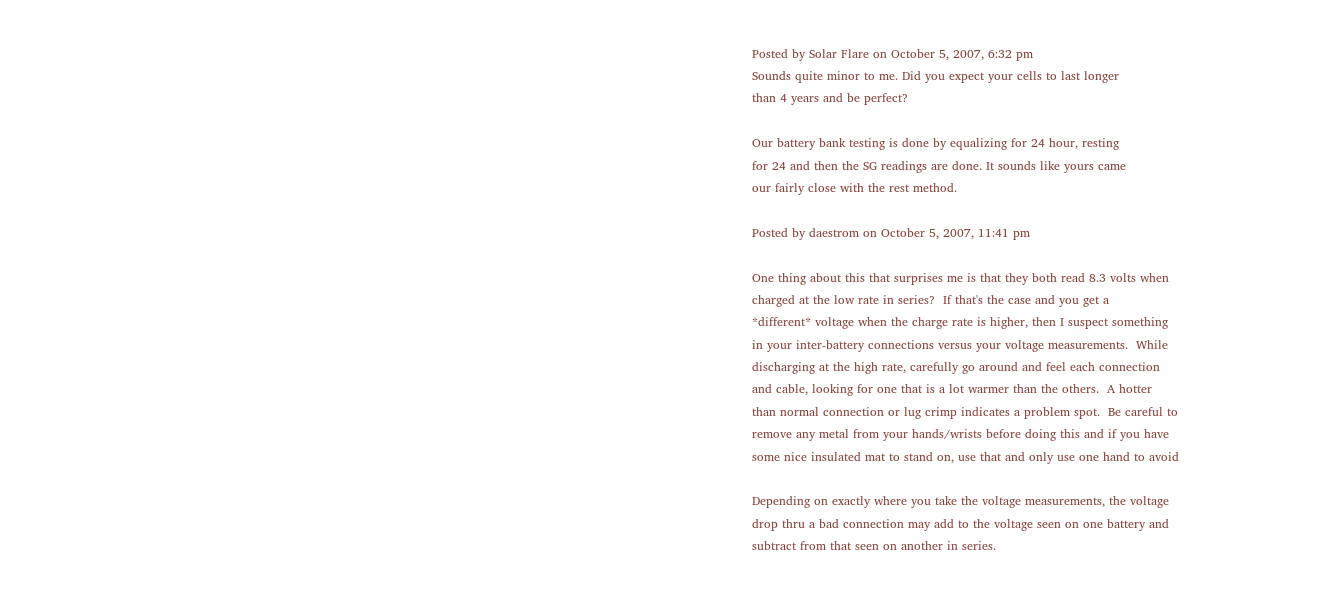Posted by Solar Flare on October 5, 2007, 6:32 pm
Sounds quite minor to me. Did you expect your cells to last longer
than 4 years and be perfect?

Our battery bank testing is done by equalizing for 24 hour, resting
for 24 and then the SG readings are done. It sounds like yours came
our fairly close with the rest method.

Posted by daestrom on October 5, 2007, 11:41 pm

One thing about this that surprises me is that they both read 8.3 volts when
charged at the low rate in series?  If that's the case and you get a
*different* voltage when the charge rate is higher, then I suspect something
in your inter-battery connections versus your voltage measurements.  While
discharging at the high rate, carefully go around and feel each connection
and cable, looking for one that is a lot warmer than the others.  A hotter
than normal connection or lug crimp indicates a problem spot.  Be careful to
remove any metal from your hands/wrists before doing this and if you have
some nice insulated mat to stand on, use that and only use one hand to avoid

Depending on exactly where you take the voltage measurements, the voltage
drop thru a bad connection may add to the voltage seen on one battery and
subtract from that seen on another in series.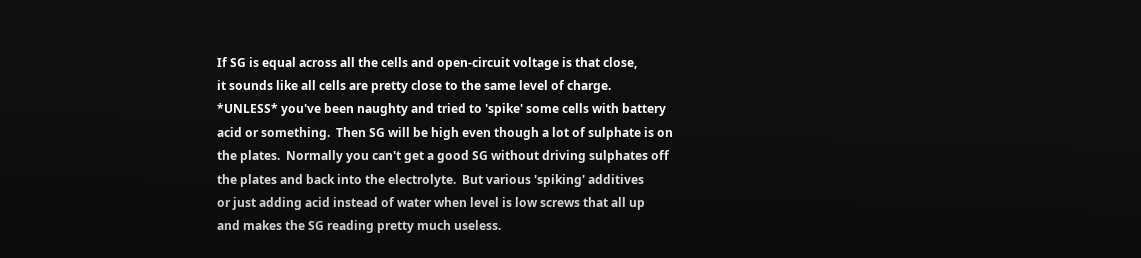If SG is equal across all the cells and open-circuit voltage is that close,
it sounds like all cells are pretty close to the same level of charge.
*UNLESS* you've been naughty and tried to 'spike' some cells with battery
acid or something.  Then SG will be high even though a lot of sulphate is on
the plates.  Normally you can't get a good SG without driving sulphates off
the plates and back into the electrolyte.  But various 'spiking' additives
or just adding acid instead of water when level is low screws that all up
and makes the SG reading pretty much useless.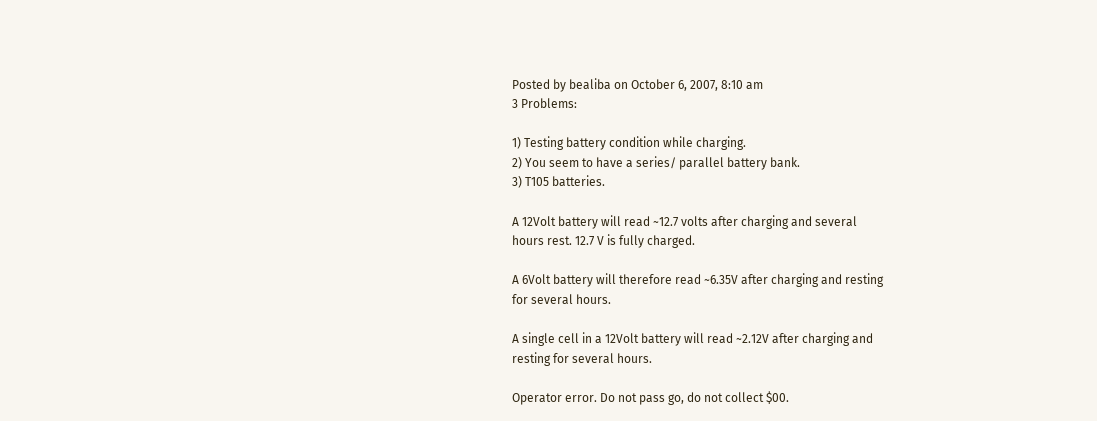Posted by bealiba on October 6, 2007, 8:10 am
3 Problems:

1) Testing battery condition while charging.
2) You seem to have a series/ parallel battery bank.
3) T105 batteries.

A 12Volt battery will read ~12.7 volts after charging and several
hours rest. 12.7 V is fully charged.

A 6Volt battery will therefore read ~6.35V after charging and resting
for several hours.

A single cell in a 12Volt battery will read ~2.12V after charging and
resting for several hours.

Operator error. Do not pass go, do not collect $00.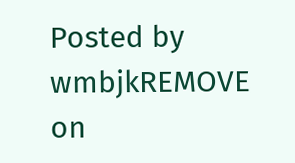Posted by wmbjkREMOVE on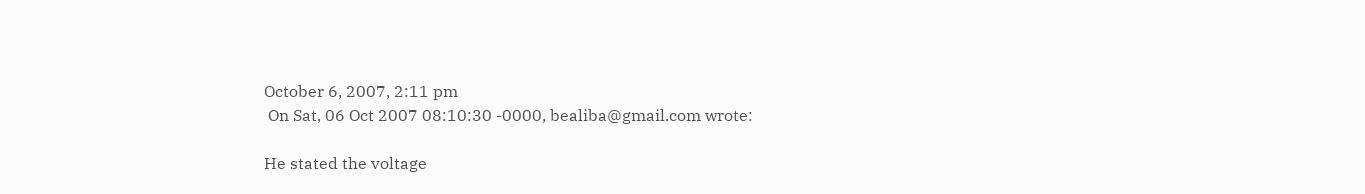October 6, 2007, 2:11 pm
 On Sat, 06 Oct 2007 08:10:30 -0000, bealiba@gmail.com wrote:

He stated the voltage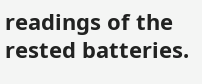readings of the rested batteries.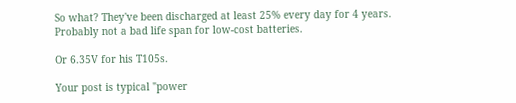So what? They've been discharged at least 25% every day for 4 years.
Probably not a bad life span for low-cost batteries.

Or 6.35V for his T105s.

Your post is typical "power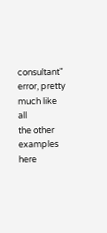consultant" error, pretty much like all
the other examples here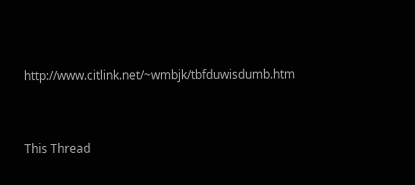http://www.citlink.net/~wmbjk/tbfduwisdumb.htm


This Thread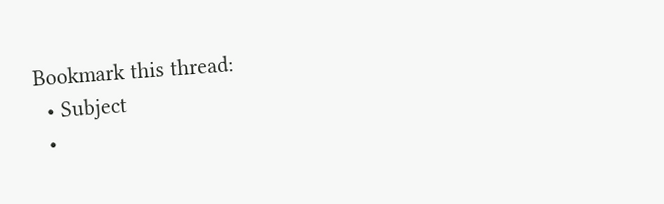Bookmark this thread:
  • Subject
  •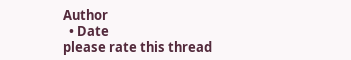Author
  • Date
please rate this thread